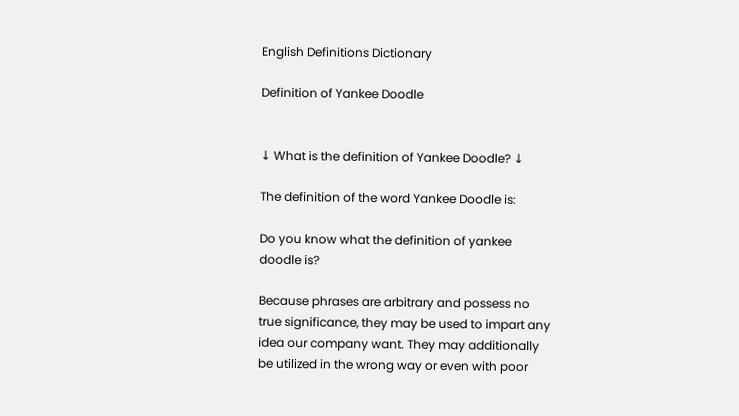English Definitions Dictionary

Definition of Yankee Doodle


↓ What is the definition of Yankee Doodle? ↓

The definition of the word Yankee Doodle is:

Do you know what the definition of yankee doodle is?

Because phrases are arbitrary and possess no true significance, they may be used to impart any idea our company want. They may additionally be utilized in the wrong way or even with poor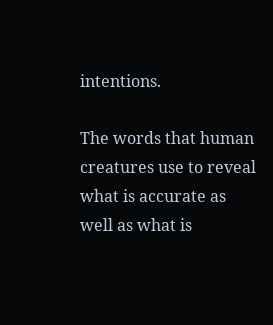intentions.

The words that human creatures use to reveal what is accurate as well as what is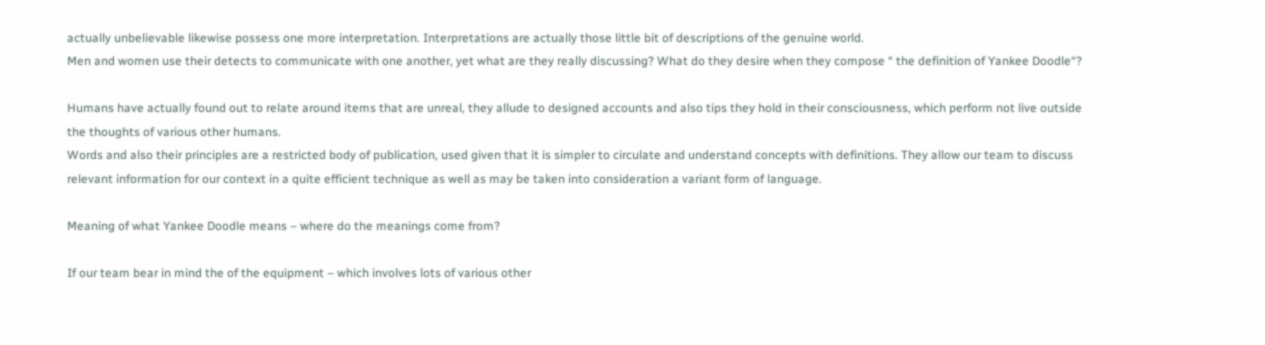actually unbelievable likewise possess one more interpretation. Interpretations are actually those little bit of descriptions of the genuine world.
Men and women use their detects to communicate with one another, yet what are they really discussing? What do they desire when they compose “ the definition of Yankee Doodle“?

Humans have actually found out to relate around items that are unreal, they allude to designed accounts and also tips they hold in their consciousness, which perform not live outside the thoughts of various other humans.
Words and also their principles are a restricted body of publication, used given that it is simpler to circulate and understand concepts with definitions. They allow our team to discuss relevant information for our context in a quite efficient technique as well as may be taken into consideration a variant form of language.

Meaning of what Yankee Doodle means – where do the meanings come from?

If our team bear in mind the of the equipment – which involves lots of various other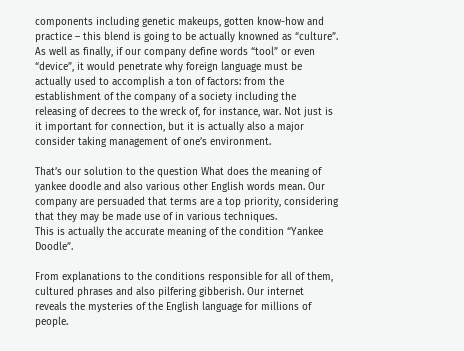components including genetic makeups, gotten know-how and practice – this blend is going to be actually knowned as “culture”. As well as finally, if our company define words “tool” or even “device”, it would penetrate why foreign language must be actually used to accomplish a ton of factors: from the establishment of the company of a society including the releasing of decrees to the wreck of, for instance, war. Not just is it important for connection, but it is actually also a major consider taking management of one’s environment.

That’s our solution to the question What does the meaning of yankee doodle and also various other English words mean. Our company are persuaded that terms are a top priority, considering that they may be made use of in various techniques.
This is actually the accurate meaning of the condition “Yankee Doodle”.

From explanations to the conditions responsible for all of them, cultured phrases and also pilfering gibberish. Our internet reveals the mysteries of the English language for millions of people.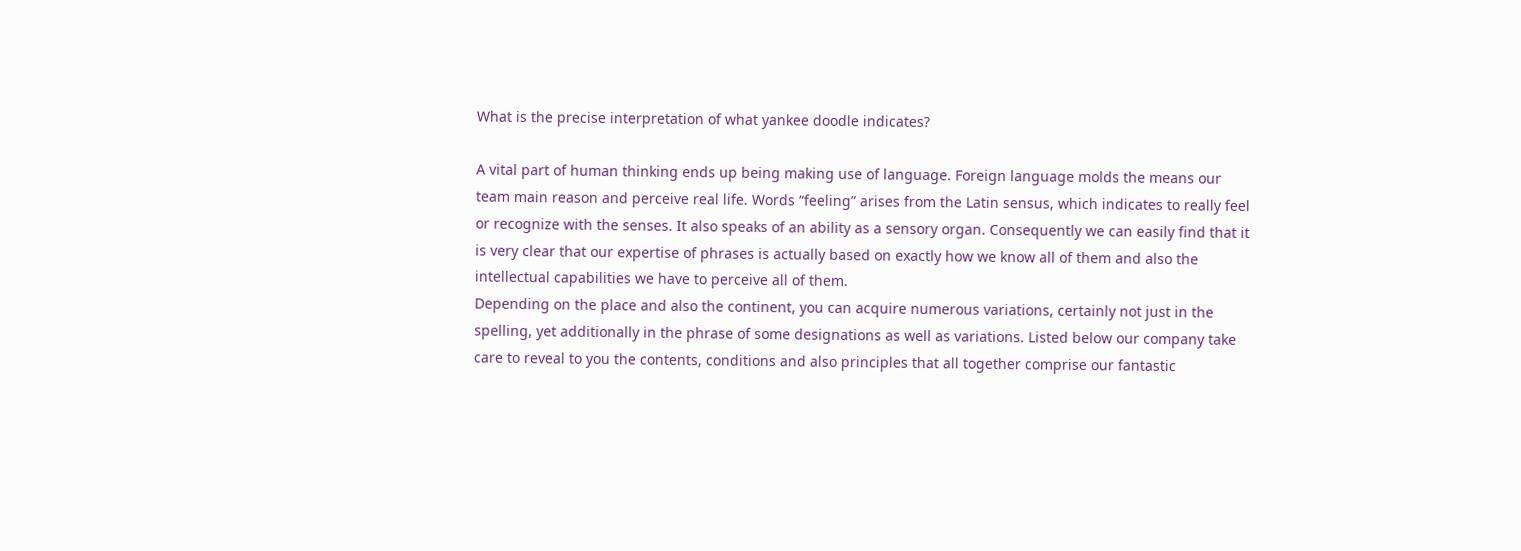What is the precise interpretation of what yankee doodle indicates?

A vital part of human thinking ends up being making use of language. Foreign language molds the means our team main reason and perceive real life. Words “feeling” arises from the Latin sensus, which indicates to really feel or recognize with the senses. It also speaks of an ability as a sensory organ. Consequently we can easily find that it is very clear that our expertise of phrases is actually based on exactly how we know all of them and also the intellectual capabilities we have to perceive all of them.
Depending on the place and also the continent, you can acquire numerous variations, certainly not just in the spelling, yet additionally in the phrase of some designations as well as variations. Listed below our company take care to reveal to you the contents, conditions and also principles that all together comprise our fantastic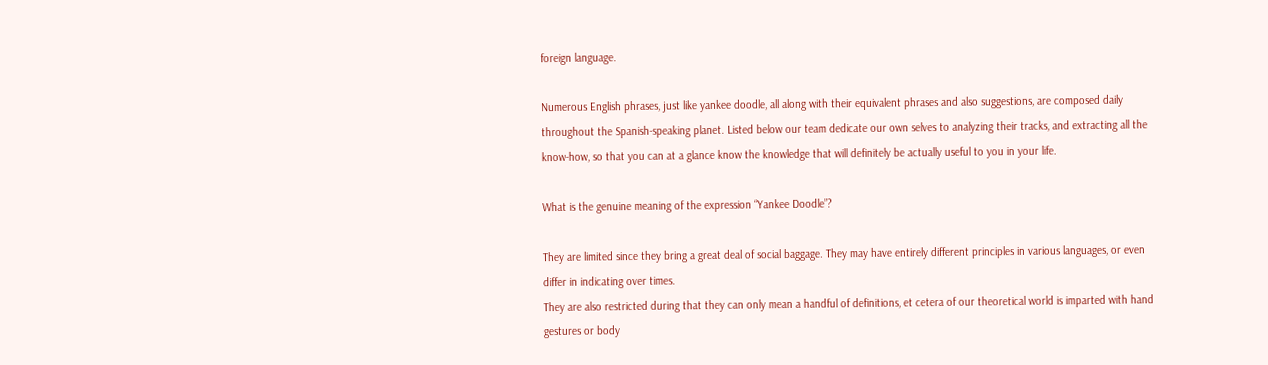foreign language.

Numerous English phrases, just like yankee doodle, all along with their equivalent phrases and also suggestions, are composed daily throughout the Spanish-speaking planet. Listed below our team dedicate our own selves to analyzing their tracks, and extracting all the know-how, so that you can at a glance know the knowledge that will definitely be actually useful to you in your life.

What is the genuine meaning of the expression “Yankee Doodle”?

They are limited since they bring a great deal of social baggage. They may have entirely different principles in various languages, or even differ in indicating over times.
They are also restricted during that they can only mean a handful of definitions, et cetera of our theoretical world is imparted with hand gestures or body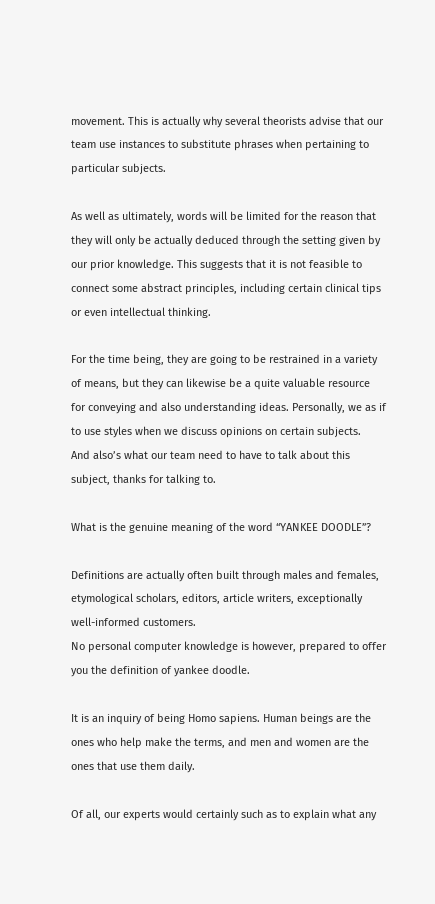movement. This is actually why several theorists advise that our team use instances to substitute phrases when pertaining to particular subjects.

As well as ultimately, words will be limited for the reason that they will only be actually deduced through the setting given by our prior knowledge. This suggests that it is not feasible to connect some abstract principles, including certain clinical tips or even intellectual thinking.

For the time being, they are going to be restrained in a variety of means, but they can likewise be a quite valuable resource for conveying and also understanding ideas. Personally, we as if to use styles when we discuss opinions on certain subjects.
And also’s what our team need to have to talk about this subject, thanks for talking to.

What is the genuine meaning of the word “YANKEE DOODLE”?

Definitions are actually often built through males and females, etymological scholars, editors, article writers, exceptionally well-informed customers.
No personal computer knowledge is however, prepared to offer you the definition of yankee doodle.

It is an inquiry of being Homo sapiens. Human beings are the ones who help make the terms, and men and women are the ones that use them daily.

Of all, our experts would certainly such as to explain what any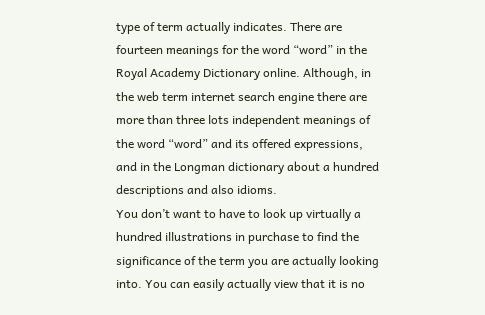type of term actually indicates. There are fourteen meanings for the word “word” in the Royal Academy Dictionary online. Although, in the web term internet search engine there are more than three lots independent meanings of the word “word” and its offered expressions, and in the Longman dictionary about a hundred descriptions and also idioms.
You don’t want to have to look up virtually a hundred illustrations in purchase to find the significance of the term you are actually looking into. You can easily actually view that it is no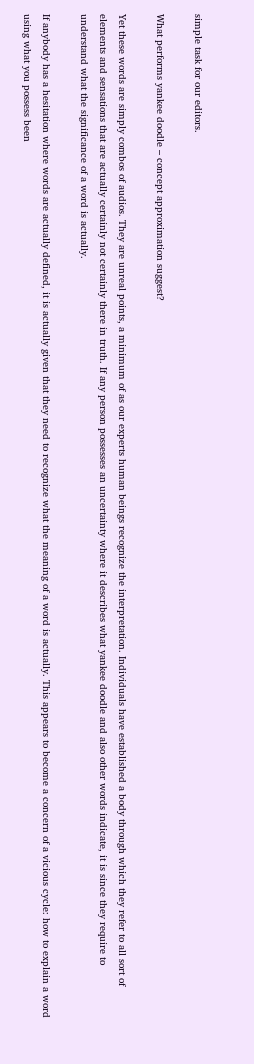simple task for our editors.

What performs yankee doodle – concept approximation suggest?

Yet these words are simply combos of audios. They are unreal points, a minimum of as our experts human beings recognize the interpretation. Individuals have established a body through which they refer to all sort of elements and sensations that are actually certainly not certainly there in truth. If any person possesses an uncertainty where it describes what yankee doodle and also other words indicate, it is since they require to understand what the significance of a word is actually.

If anybody has a hesitation where words are actually defined, it is actually given that they need to recognize what the meaning of a word is actually. This appears to become a concern of a vicious cycle: how to explain a word using what you possess been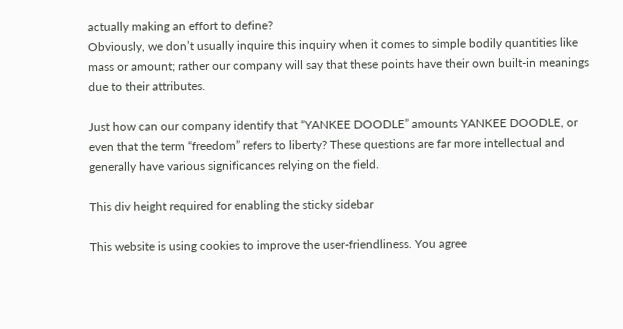actually making an effort to define?
Obviously, we don’t usually inquire this inquiry when it comes to simple bodily quantities like mass or amount; rather our company will say that these points have their own built-in meanings due to their attributes.

Just how can our company identify that “YANKEE DOODLE” amounts YANKEE DOODLE, or even that the term “freedom” refers to liberty? These questions are far more intellectual and generally have various significances relying on the field.

This div height required for enabling the sticky sidebar

This website is using cookies to improve the user-friendliness. You agree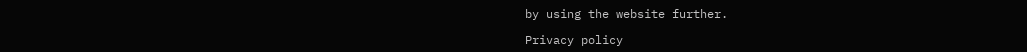by using the website further.

Privacy policy